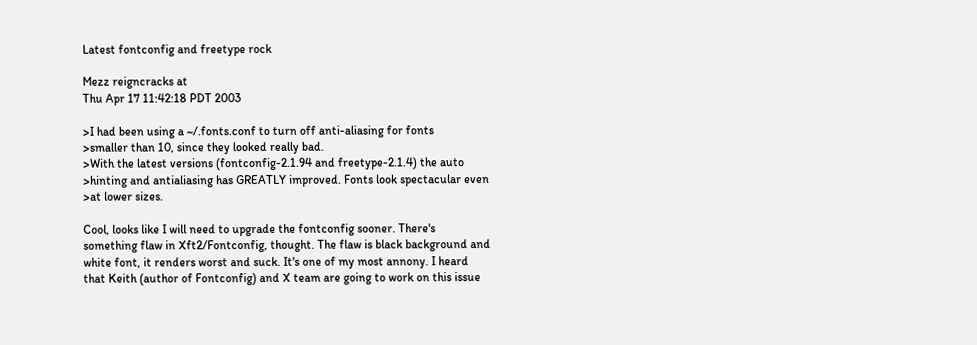Latest fontconfig and freetype rock

Mezz reigncracks at
Thu Apr 17 11:42:18 PDT 2003

>I had been using a ~/.fonts.conf to turn off anti-aliasing for fonts
>smaller than 10, since they looked really bad.
>With the latest versions (fontconfig-2.1.94 and freetype-2.1.4) the auto
>hinting and antialiasing has GREATLY improved. Fonts look spectacular even
>at lower sizes.

Cool, looks like I will need to upgrade the fontconfig sooner. There's
something flaw in Xft2/Fontconfig, thought. The flaw is black background and
white font, it renders worst and suck. It's one of my most annony. I heard
that Keith (author of Fontconfig) and X team are going to work on this issue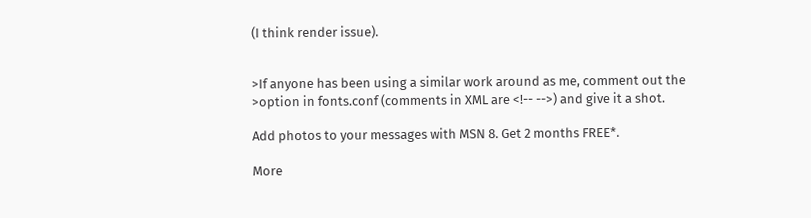(I think render issue).


>If anyone has been using a similar work around as me, comment out the
>option in fonts.conf (comments in XML are <!-- -->) and give it a shot.

Add photos to your messages with MSN 8. Get 2 months FREE*.

More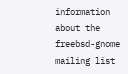information about the freebsd-gnome mailing list